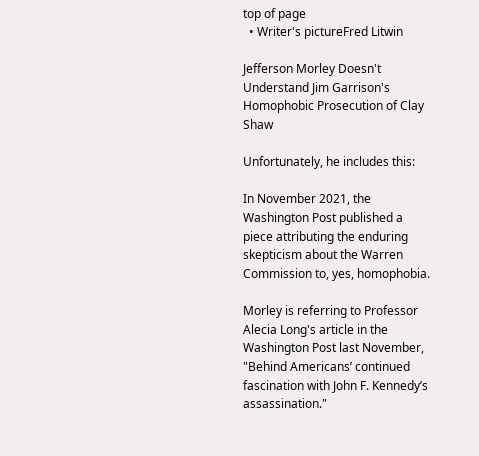top of page
  • Writer's pictureFred Litwin

Jefferson Morley Doesn't Understand Jim Garrison's Homophobic Prosecution of Clay Shaw

Unfortunately, he includes this:

In November 2021, the Washington Post published a piece attributing the enduring skepticism about the Warren Commission to, yes, homophobia.

Morley is referring to Professor Alecia Long's article in the Washington Post last November, "Behind Americans’ continued fascination with John F. Kennedy’s assassination."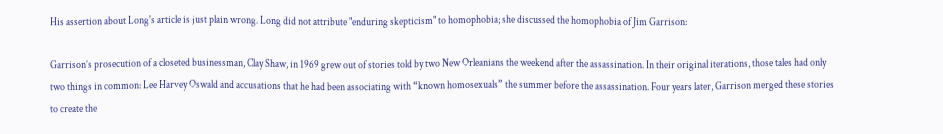His assertion about Long's article is just plain wrong. Long did not attribute "enduring skepticism" to homophobia; she discussed the homophobia of Jim Garrison:

Garrison’s prosecution of a closeted businessman, Clay Shaw, in 1969 grew out of stories told by two New Orleanians the weekend after the assassination. In their original iterations, those tales had only two things in common: Lee Harvey Oswald and accusations that he had been associating with “known homosexuals” the summer before the assassination. Four years later, Garrison merged these stories to create the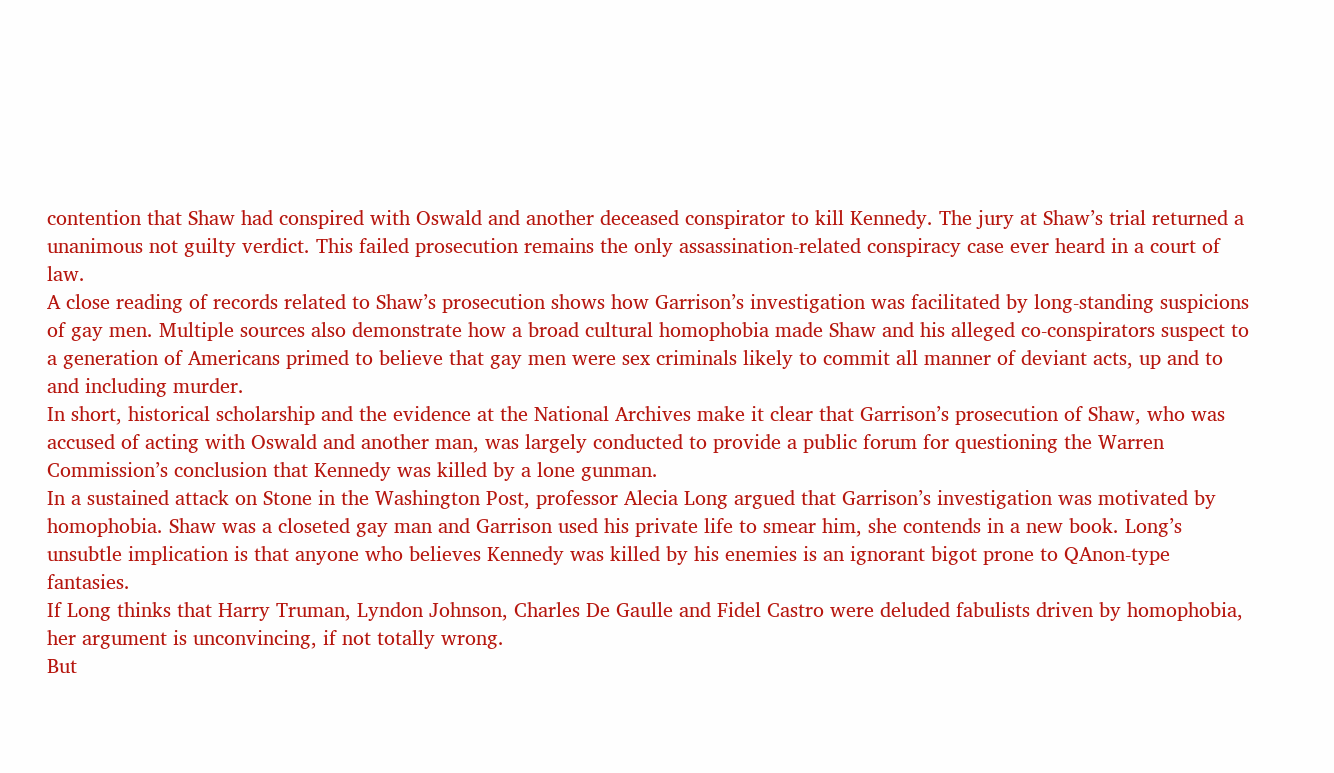contention that Shaw had conspired with Oswald and another deceased conspirator to kill Kennedy. The jury at Shaw’s trial returned a unanimous not guilty verdict. This failed prosecution remains the only assassination-related conspiracy case ever heard in a court of law.
A close reading of records related to Shaw’s prosecution shows how Garrison’s investigation was facilitated by long-standing suspicions of gay men. Multiple sources also demonstrate how a broad cultural homophobia made Shaw and his alleged co-conspirators suspect to a generation of Americans primed to believe that gay men were sex criminals likely to commit all manner of deviant acts, up and to and including murder.
In short, historical scholarship and the evidence at the National Archives make it clear that Garrison’s prosecution of Shaw, who was accused of acting with Oswald and another man, was largely conducted to provide a public forum for questioning the Warren Commission’s conclusion that Kennedy was killed by a lone gunman.
In a sustained attack on Stone in the Washington Post, professor Alecia Long argued that Garrison’s investigation was motivated by homophobia. Shaw was a closeted gay man and Garrison used his private life to smear him, she contends in a new book. Long’s unsubtle implication is that anyone who believes Kennedy was killed by his enemies is an ignorant bigot prone to QAnon-type fantasies.
If Long thinks that Harry Truman, Lyndon Johnson, Charles De Gaulle and Fidel Castro were deluded fabulists driven by homophobia, her argument is unconvincing, if not totally wrong.
But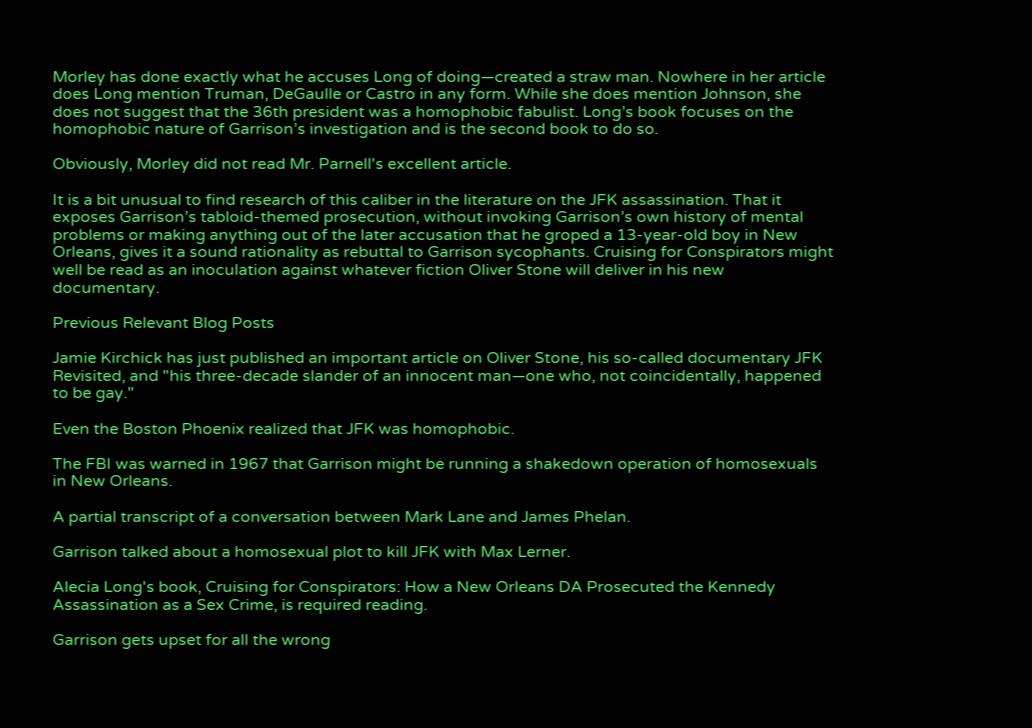Morley has done exactly what he accuses Long of doing—created a straw man. Nowhere in her article does Long mention Truman, DeGaulle or Castro in any form. While she does mention Johnson, she does not suggest that the 36th president was a homophobic fabulist. Long’s book focuses on the homophobic nature of Garrison’s investigation and is the second book to do so.

Obviously, Morley did not read Mr. Parnell's excellent article.

It is a bit unusual to find research of this caliber in the literature on the JFK assassination. That it exposes Garrison’s tabloid-themed prosecution, without invoking Garrison’s own history of mental problems or making anything out of the later accusation that he groped a 13-year-old boy in New Orleans, gives it a sound rationality as rebuttal to Garrison sycophants. Cruising for Conspirators might well be read as an inoculation against whatever fiction Oliver Stone will deliver in his new documentary.

Previous Relevant Blog Posts

Jamie Kirchick has just published an important article on Oliver Stone, his so-called documentary JFK Revisited, and "his three-decade slander of an innocent man—one who, not coincidentally, happened to be gay."

Even the Boston Phoenix realized that JFK was homophobic.

The FBI was warned in 1967 that Garrison might be running a shakedown operation of homosexuals in New Orleans.

A partial transcript of a conversation between Mark Lane and James Phelan.

Garrison talked about a homosexual plot to kill JFK with Max Lerner.

Alecia Long's book, Cruising for Conspirators: How a New Orleans DA Prosecuted the Kennedy Assassination as a Sex Crime, is required reading.

Garrison gets upset for all the wrong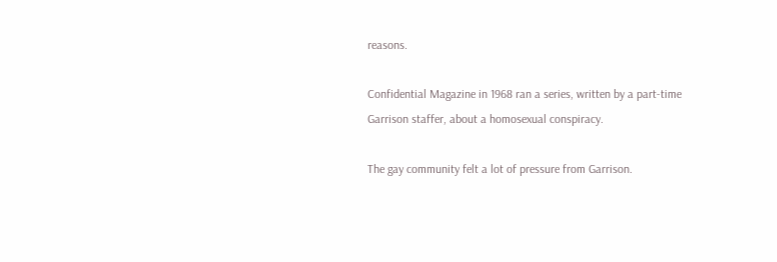reasons.

Confidential Magazine in 1968 ran a series, written by a part-time Garrison staffer, about a homosexual conspiracy.

The gay community felt a lot of pressure from Garrison.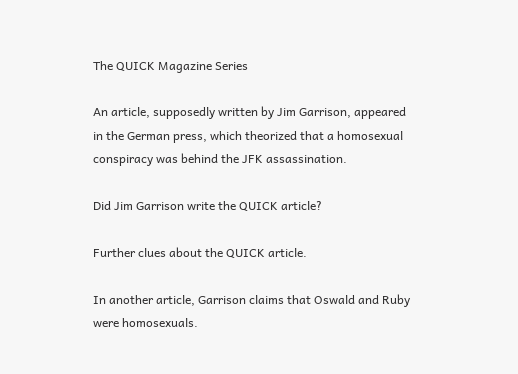The QUICK Magazine Series

An article, supposedly written by Jim Garrison, appeared in the German press, which theorized that a homosexual conspiracy was behind the JFK assassination.

Did Jim Garrison write the QUICK article?

Further clues about the QUICK article.

In another article, Garrison claims that Oswald and Ruby were homosexuals.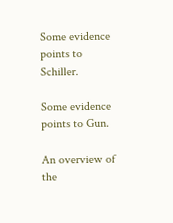Some evidence points to Schiller.

Some evidence points to Gun.

An overview of the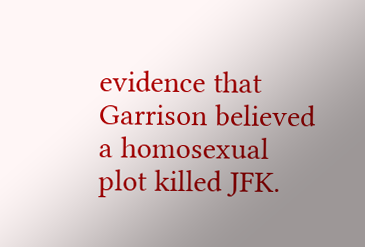evidence that Garrison believed a homosexual plot killed JFK.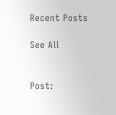Recent Posts

See All


Post: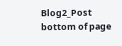Blog2_Post
bottom of page